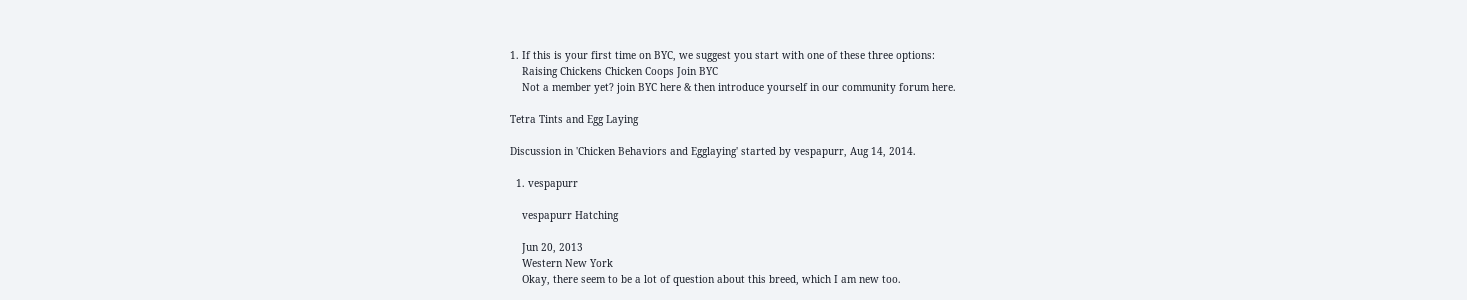1. If this is your first time on BYC, we suggest you start with one of these three options:
    Raising Chickens Chicken Coops Join BYC
    Not a member yet? join BYC here & then introduce yourself in our community forum here.

Tetra Tints and Egg Laying

Discussion in 'Chicken Behaviors and Egglaying' started by vespapurr, Aug 14, 2014.

  1. vespapurr

    vespapurr Hatching

    Jun 20, 2013
    Western New York
    Okay, there seem to be a lot of question about this breed, which I am new too.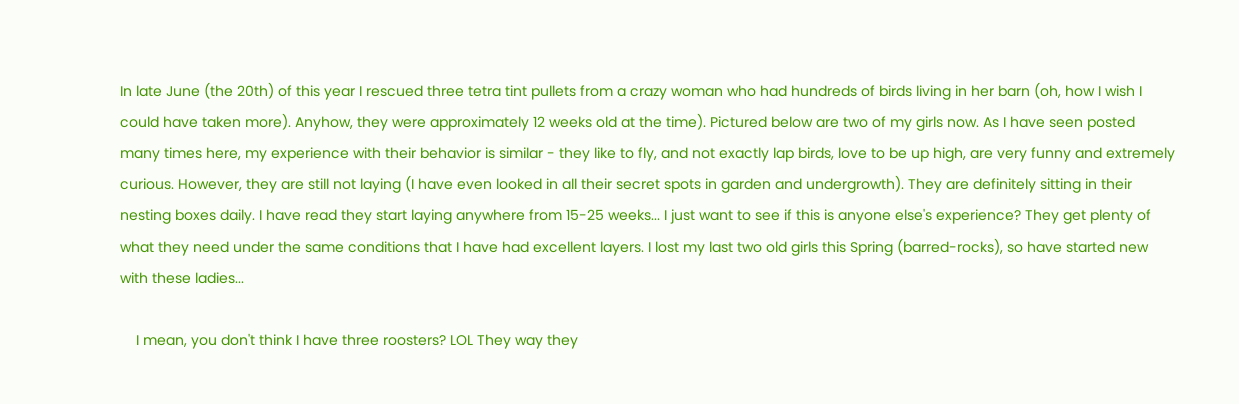In late June (the 20th) of this year I rescued three tetra tint pullets from a crazy woman who had hundreds of birds living in her barn (oh, how I wish I could have taken more). Anyhow, they were approximately 12 weeks old at the time). Pictured below are two of my girls now. As I have seen posted many times here, my experience with their behavior is similar - they like to fly, and not exactly lap birds, love to be up high, are very funny and extremely curious. However, they are still not laying (I have even looked in all their secret spots in garden and undergrowth). They are definitely sitting in their nesting boxes daily. I have read they start laying anywhere from 15-25 weeks... I just want to see if this is anyone else's experience? They get plenty of what they need under the same conditions that I have had excellent layers. I lost my last two old girls this Spring (barred-rocks), so have started new with these ladies...

    I mean, you don't think I have three roosters? LOL They way they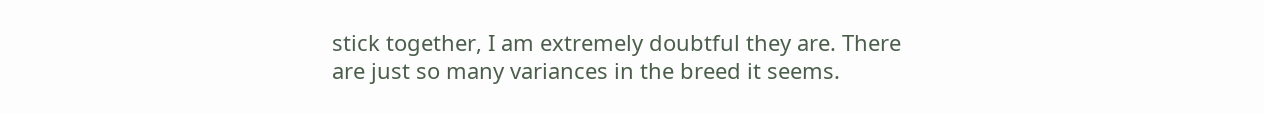stick together, I am extremely doubtful they are. There are just so many variances in the breed it seems.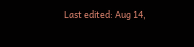Last edited: Aug 14,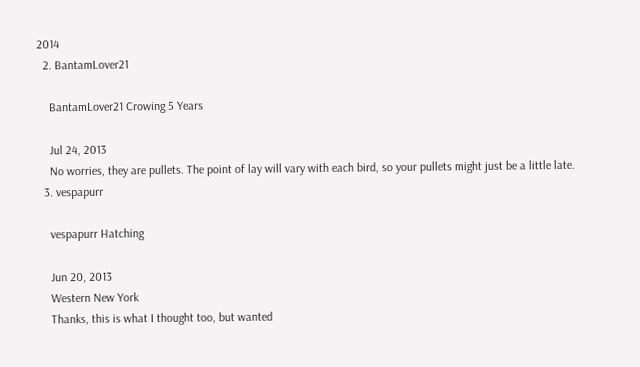2014
  2. BantamLover21

    BantamLover21 Crowing 5 Years

    Jul 24, 2013
    No worries, they are pullets. The point of lay will vary with each bird, so your pullets might just be a little late.
  3. vespapurr

    vespapurr Hatching

    Jun 20, 2013
    Western New York
    Thanks, this is what I thought too, but wanted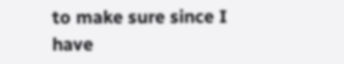to make sure since I have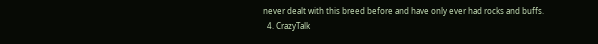never dealt with this breed before and have only ever had rocks and buffs.
  4. CrazyTalk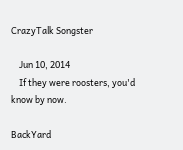CrazyTalk Songster

    Jun 10, 2014
    If they were roosters, you'd know by now.

BackYard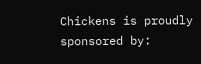Chickens is proudly sponsored by: